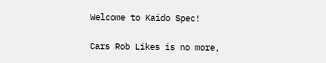Welcome to Kaido Spec!

Cars Rob Likes is no more,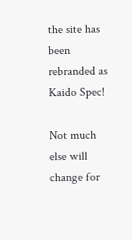the site has been rebranded as Kaido Spec!

Not much else will change for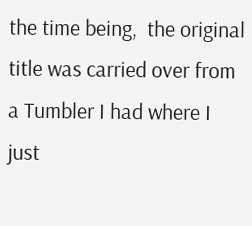the time being,  the original title was carried over from a Tumbler I had where I just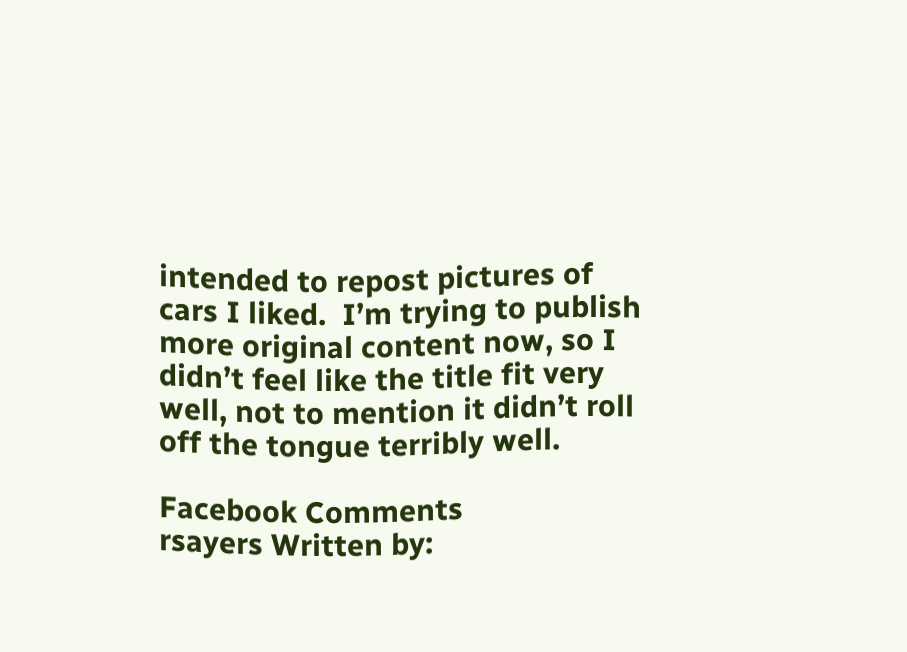intended to repost pictures of cars I liked.  I’m trying to publish more original content now, so I didn’t feel like the title fit very well, not to mention it didn’t roll off the tongue terribly well.

Facebook Comments
rsayers Written by: